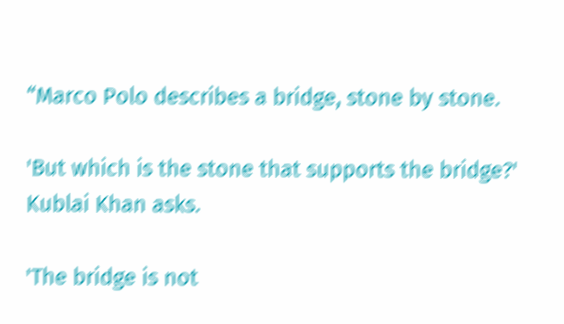“Marco Polo describes a bridge, stone by stone.

'But which is the stone that supports the bridge?' Kublai Khan asks.

'The bridge is not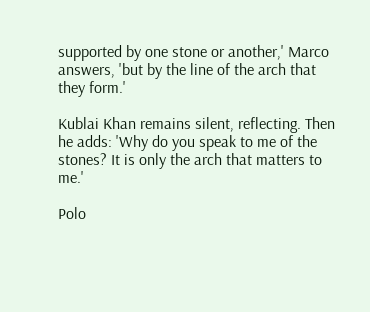supported by one stone or another,' Marco answers, 'but by the line of the arch that they form.'

Kublai Khan remains silent, reflecting. Then he adds: 'Why do you speak to me of the stones? It is only the arch that matters to me.'

Polo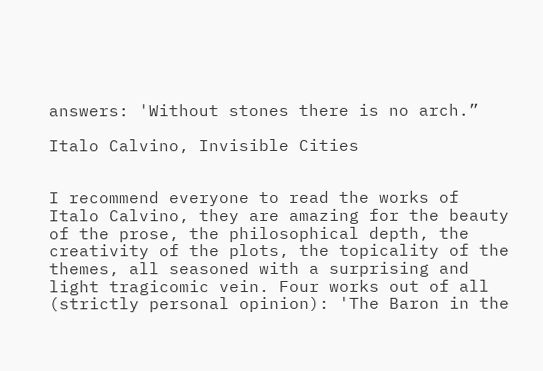answers: 'Without stones there is no arch.”

Italo Calvino, Invisible Cities


I recommend everyone to read the works of Italo Calvino, they are amazing for the beauty of the prose, the philosophical depth, the creativity of the plots, the topicality of the themes, all seasoned with a surprising and light tragicomic vein. Four works out of all (strictly personal opinion): 'The Baron in the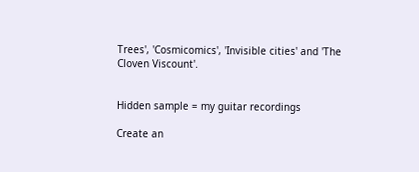Trees', 'Cosmicomics', 'Invisible cities' and 'The Cloven Viscount'.


Hidden sample = my guitar recordings

Create an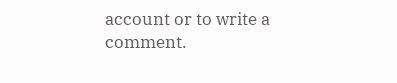account or to write a comment.